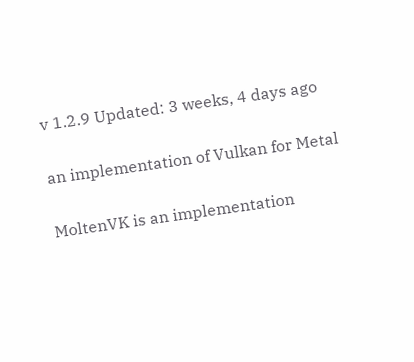v 1.2.9 Updated: 3 weeks, 4 days ago

an implementation of Vulkan for Metal

MoltenVK is an implementation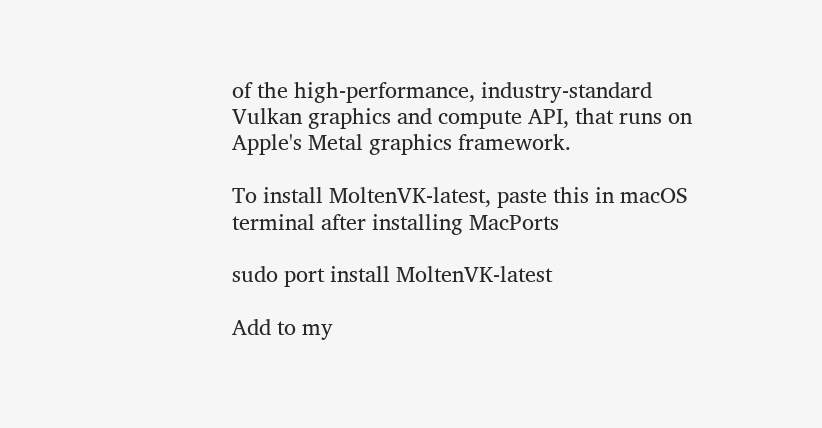of the high-performance, industry-standard Vulkan graphics and compute API, that runs on Apple's Metal graphics framework.

To install MoltenVK-latest, paste this in macOS terminal after installing MacPorts

sudo port install MoltenVK-latest

Add to my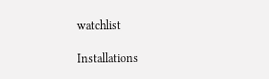watchlist

Installations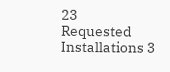23
Requested Installations 3